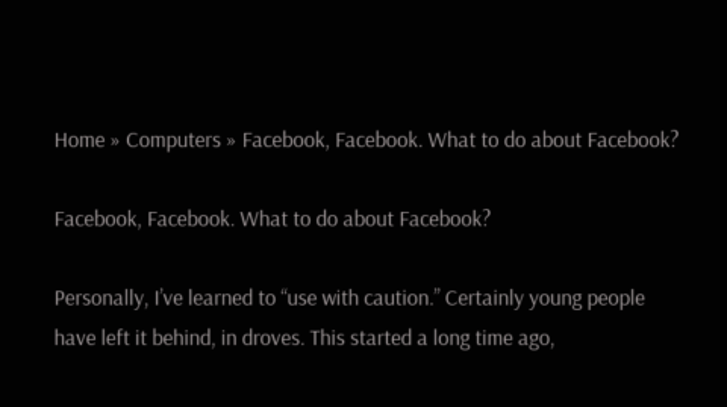Home » Computers » Facebook, Facebook. What to do about Facebook?

Facebook, Facebook. What to do about Facebook?

Personally, I’ve learned to “use with caution.” Certainly young people have left it behind, in droves. This started a long time ago,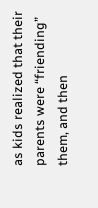as kids realized that their parents were “friending” them, and then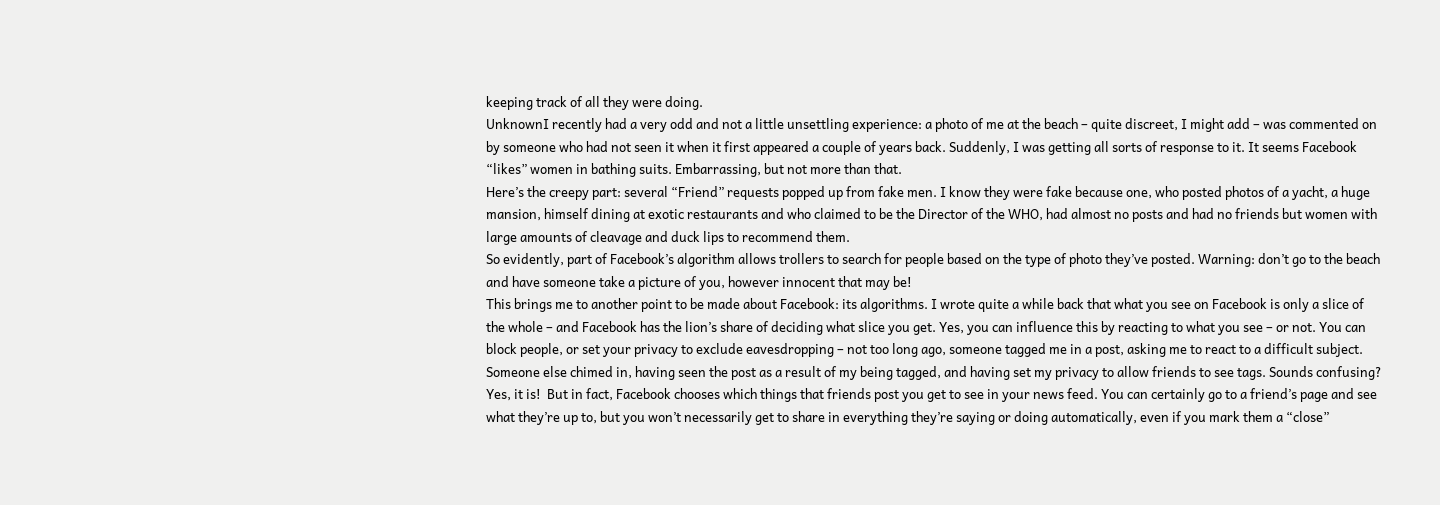keeping track of all they were doing.
UnknownI recently had a very odd and not a little unsettling experience: a photo of me at the beach – quite discreet, I might add – was commented on by someone who had not seen it when it first appeared a couple of years back. Suddenly, I was getting all sorts of response to it. It seems Facebook “likes” women in bathing suits. Embarrassing, but not more than that.
Here’s the creepy part: several “Friend” requests popped up from fake men. I know they were fake because one, who posted photos of a yacht, a huge mansion, himself dining at exotic restaurants and who claimed to be the Director of the WHO, had almost no posts and had no friends but women with large amounts of cleavage and duck lips to recommend them.
So evidently, part of Facebook’s algorithm allows trollers to search for people based on the type of photo they’ve posted. Warning: don’t go to the beach and have someone take a picture of you, however innocent that may be!
This brings me to another point to be made about Facebook: its algorithms. I wrote quite a while back that what you see on Facebook is only a slice of the whole – and Facebook has the lion’s share of deciding what slice you get. Yes, you can influence this by reacting to what you see – or not. You can block people, or set your privacy to exclude eavesdropping – not too long ago, someone tagged me in a post, asking me to react to a difficult subject. Someone else chimed in, having seen the post as a result of my being tagged, and having set my privacy to allow friends to see tags. Sounds confusing? Yes, it is!  But in fact, Facebook chooses which things that friends post you get to see in your news feed. You can certainly go to a friend’s page and see what they’re up to, but you won’t necessarily get to share in everything they’re saying or doing automatically, even if you mark them a “close”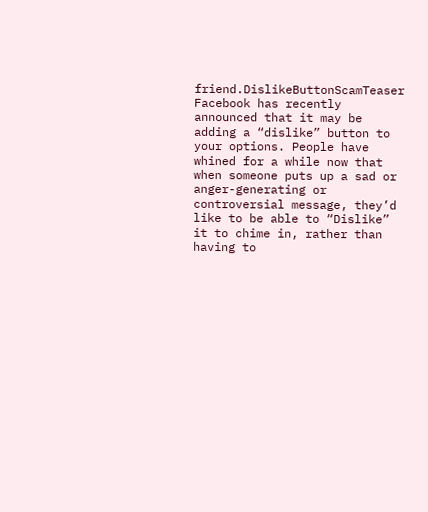friend.DislikeButtonScamTeaser
Facebook has recently announced that it may be adding a “dislike” button to your options. People have whined for a while now that when someone puts up a sad or anger-generating or controversial message, they’d like to be able to “Dislike” it to chime in, rather than having to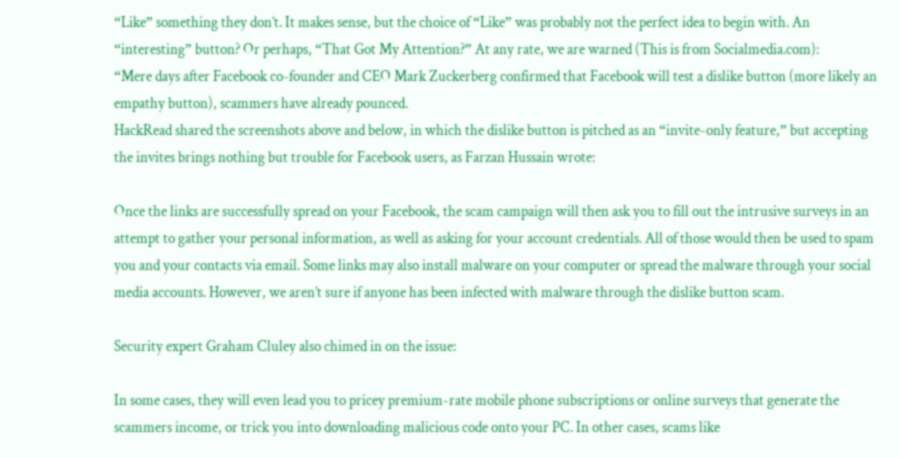“Like” something they don’t. It makes sense, but the choice of “Like” was probably not the perfect idea to begin with. An “interesting” button? Or perhaps, “That Got My Attention?” At any rate, we are warned (This is from Socialmedia.com):
“Mere days after Facebook co-founder and CEO Mark Zuckerberg confirmed that Facebook will test a dislike button (more likely an empathy button), scammers have already pounced.
HackRead shared the screenshots above and below, in which the dislike button is pitched as an “invite-only feature,” but accepting the invites brings nothing but trouble for Facebook users, as Farzan Hussain wrote:

Once the links are successfully spread on your Facebook, the scam campaign will then ask you to fill out the intrusive surveys in an attempt to gather your personal information, as well as asking for your account credentials. All of those would then be used to spam you and your contacts via email. Some links may also install malware on your computer or spread the malware through your social media accounts. However, we aren’t sure if anyone has been infected with malware through the dislike button scam.

Security expert Graham Cluley also chimed in on the issue:

In some cases, they will even lead you to pricey premium-rate mobile phone subscriptions or online surveys that generate the scammers income, or trick you into downloading malicious code onto your PC. In other cases, scams like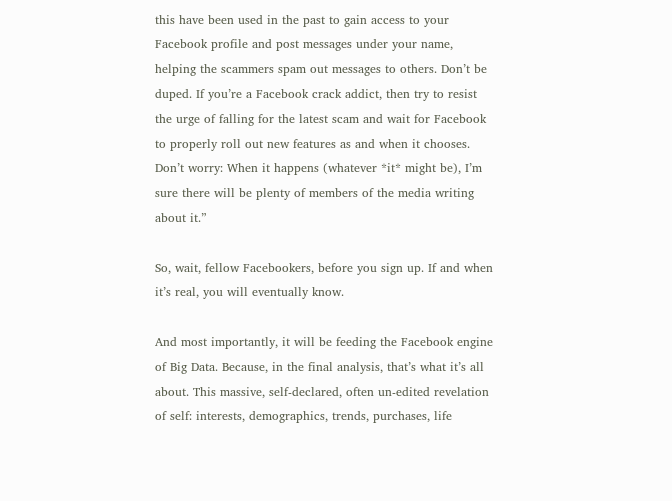this have been used in the past to gain access to your Facebook profile and post messages under your name, helping the scammers spam out messages to others. Don’t be duped. If you’re a Facebook crack addict, then try to resist the urge of falling for the latest scam and wait for Facebook to properly roll out new features as and when it chooses. Don’t worry: When it happens (whatever *it* might be), I’m sure there will be plenty of members of the media writing about it.”

So, wait, fellow Facebookers, before you sign up. If and when it’s real, you will eventually know.

And most importantly, it will be feeding the Facebook engine of Big Data. Because, in the final analysis, that’s what it’s all about. This massive, self-declared, often un-edited revelation of self: interests, demographics, trends, purchases, life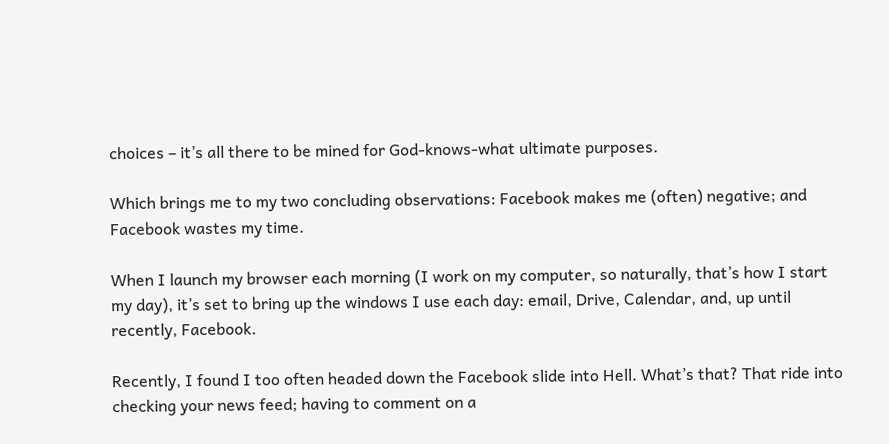choices – it’s all there to be mined for God-knows-what ultimate purposes.

Which brings me to my two concluding observations: Facebook makes me (often) negative; and Facebook wastes my time.

When I launch my browser each morning (I work on my computer, so naturally, that’s how I start my day), it’s set to bring up the windows I use each day: email, Drive, Calendar, and, up until recently, Facebook.

Recently, I found I too often headed down the Facebook slide into Hell. What’s that? That ride into checking your news feed; having to comment on a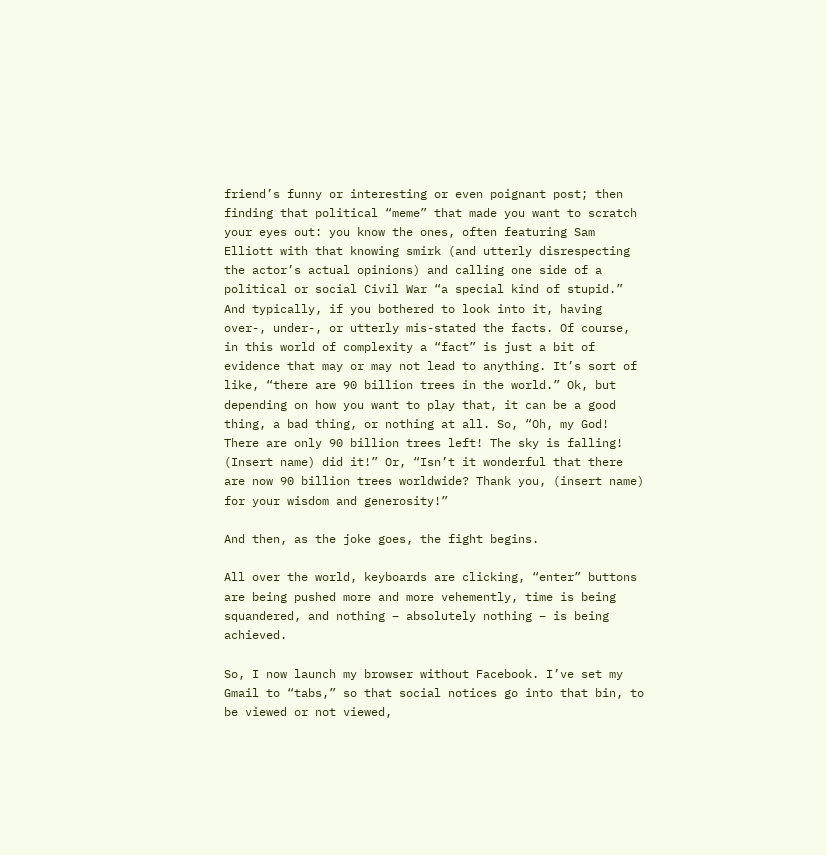friend’s funny or interesting or even poignant post; then finding that political “meme” that made you want to scratch your eyes out: you know the ones, often featuring Sam Elliott with that knowing smirk (and utterly disrespecting the actor’s actual opinions) and calling one side of a political or social Civil War “a special kind of stupid.” And typically, if you bothered to look into it, having over-, under-, or utterly mis-stated the facts. Of course, in this world of complexity a “fact” is just a bit of evidence that may or may not lead to anything. It’s sort of like, “there are 90 billion trees in the world.” Ok, but depending on how you want to play that, it can be a good thing, a bad thing, or nothing at all. So, “Oh, my God! There are only 90 billion trees left! The sky is falling! (Insert name) did it!” Or, “Isn’t it wonderful that there are now 90 billion trees worldwide? Thank you, (insert name) for your wisdom and generosity!”

And then, as the joke goes, the fight begins.

All over the world, keyboards are clicking, “enter” buttons are being pushed more and more vehemently, time is being squandered, and nothing – absolutely nothing – is being achieved.

So, I now launch my browser without Facebook. I’ve set my Gmail to “tabs,” so that social notices go into that bin, to be viewed or not viewed,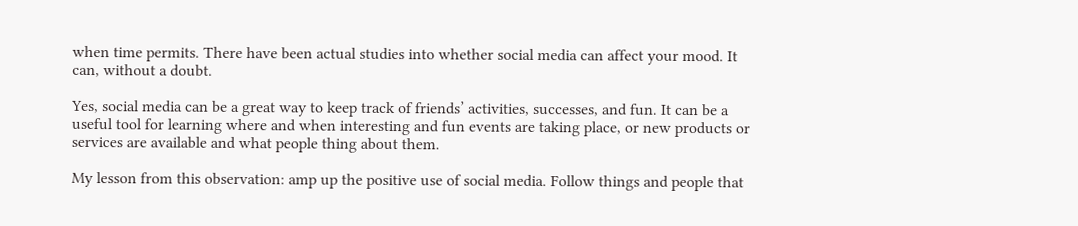when time permits. There have been actual studies into whether social media can affect your mood. It can, without a doubt.

Yes, social media can be a great way to keep track of friends’ activities, successes, and fun. It can be a useful tool for learning where and when interesting and fun events are taking place, or new products or services are available and what people thing about them.

My lesson from this observation: amp up the positive use of social media. Follow things and people that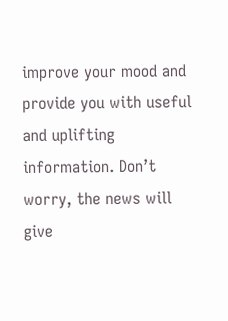improve your mood and provide you with useful and uplifting information. Don’t worry, the news will give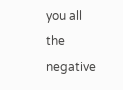you all the negative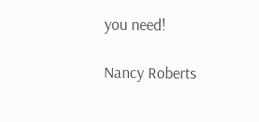you need!

Nancy Roberts